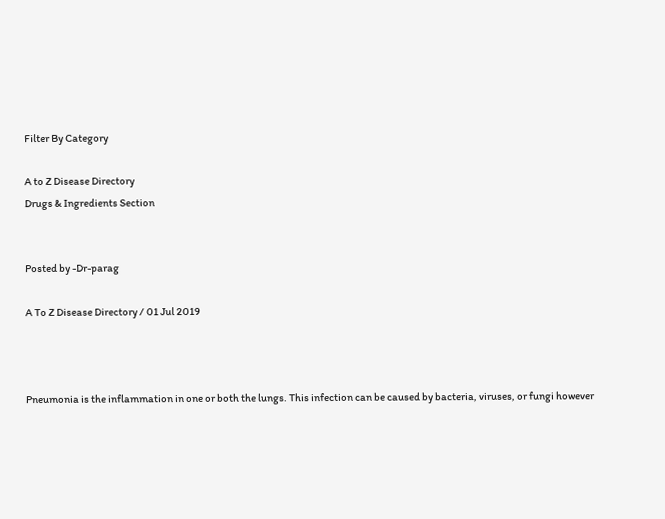Filter By Category

A to Z Disease Directory
Drugs & Ingredients Section


Posted by -Dr-parag

A To Z Disease Directory / 01 Jul 2019



Pneumonia is the inflammation in one or both the lungs. This infection can be caused by bacteria, viruses, or fungi however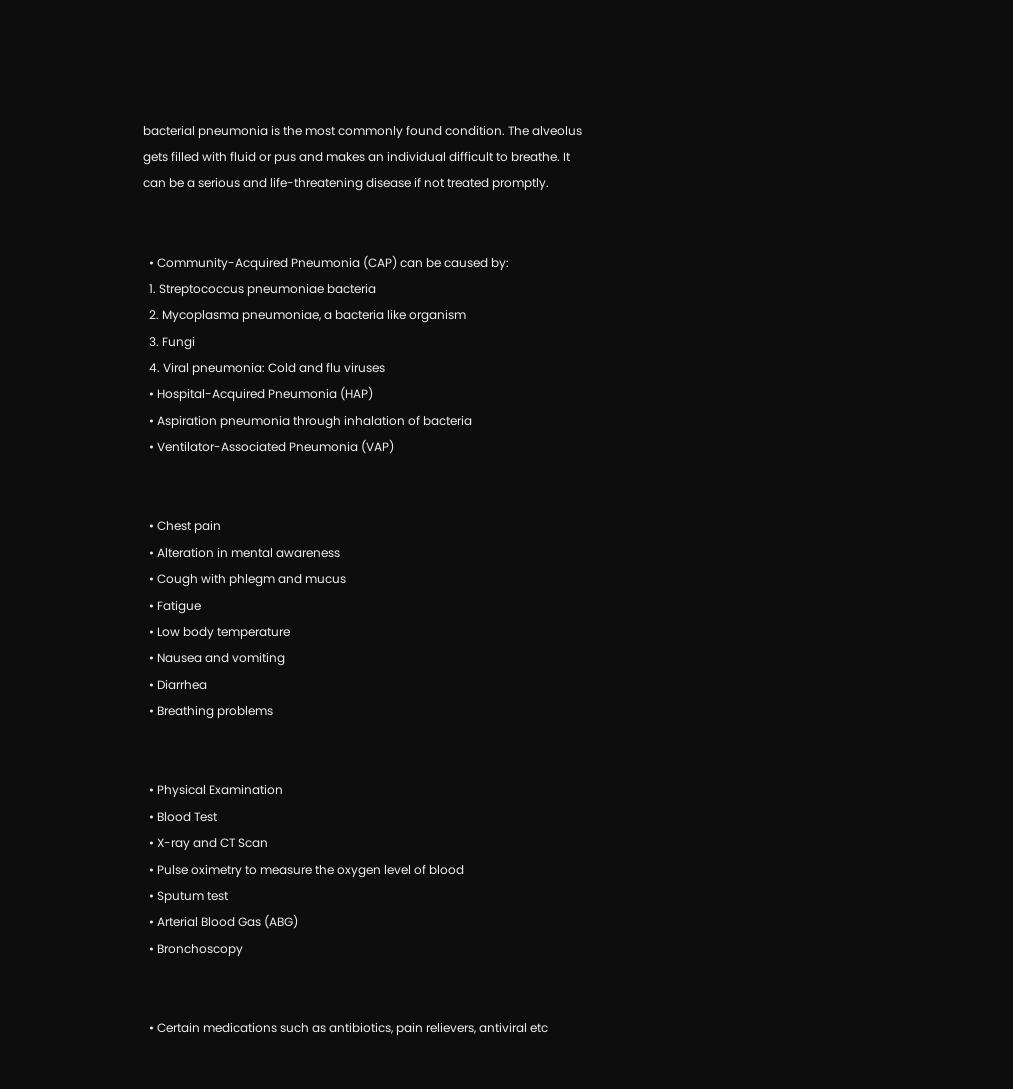bacterial pneumonia is the most commonly found condition. The alveolus gets filled with fluid or pus and makes an individual difficult to breathe. It can be a serious and life-threatening disease if not treated promptly.


  • Community-Acquired Pneumonia (CAP) can be caused by:
  1. Streptococcus pneumoniae bacteria
  2. Mycoplasma pneumoniae, a bacteria like organism
  3. Fungi
  4. Viral pneumonia: Cold and flu viruses
  • Hospital-Acquired Pneumonia (HAP)
  • Aspiration pneumonia through inhalation of bacteria
  • Ventilator-Associated Pneumonia (VAP)


  • Chest pain
  • Alteration in mental awareness
  • Cough with phlegm and mucus
  • Fatigue
  • Low body temperature
  • Nausea and vomiting
  • Diarrhea
  • Breathing problems


  • Physical Examination
  • Blood Test
  • X-ray and CT Scan
  • Pulse oximetry to measure the oxygen level of blood
  • Sputum test
  • Arterial Blood Gas (ABG)
  • Bronchoscopy


  • Certain medications such as antibiotics, pain relievers, antiviral etc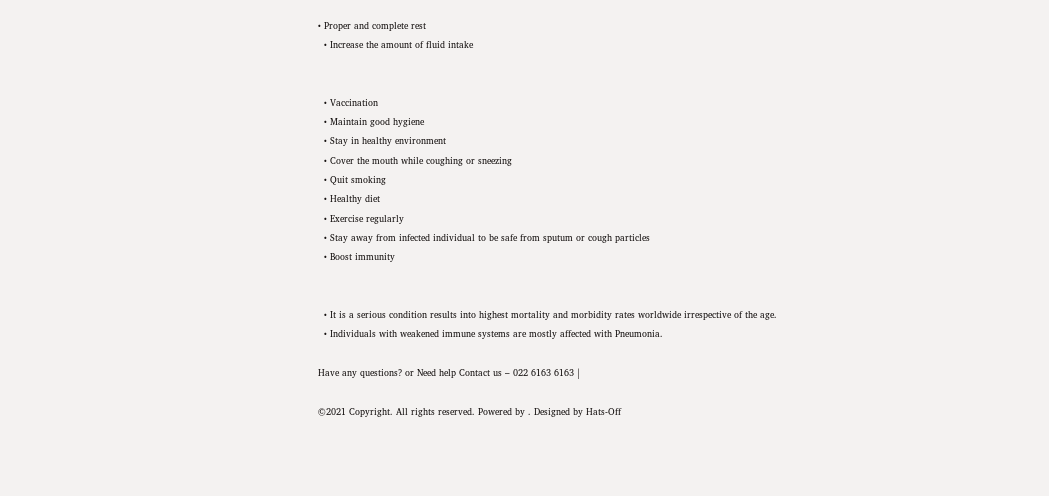• Proper and complete rest
  • Increase the amount of fluid intake


  • Vaccination
  • Maintain good hygiene
  • Stay in healthy environment
  • Cover the mouth while coughing or sneezing
  • Quit smoking
  • Healthy diet
  • Exercise regularly
  • Stay away from infected individual to be safe from sputum or cough particles
  • Boost immunity


  • It is a serious condition results into highest mortality and morbidity rates worldwide irrespective of the age.
  • Individuals with weakened immune systems are mostly affected with Pneumonia.

Have any questions? or Need help Contact us – 022 6163 6163 |

©2021 Copyright. All rights reserved. Powered by . Designed by Hats-Off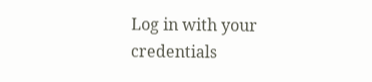Log in with your credentials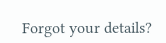Forgot your details?